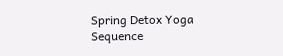Spring Detox Yoga Sequence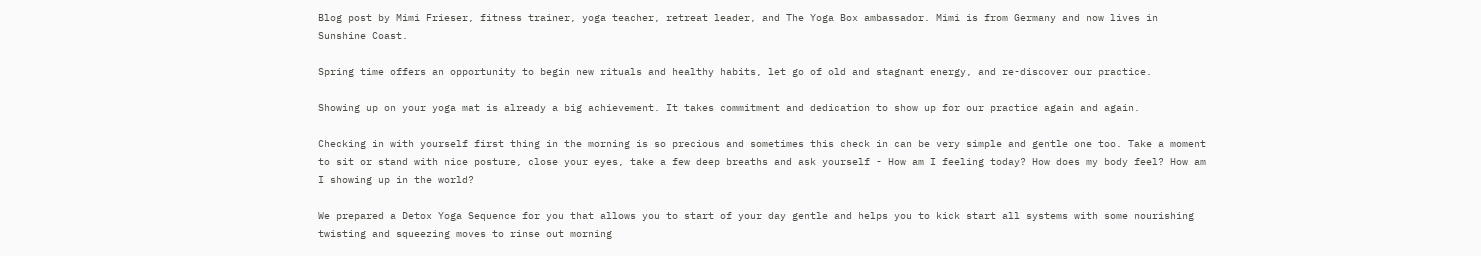Blog post by Mimi Frieser, fitness trainer, yoga teacher, retreat leader, and The Yoga Box ambassador. Mimi is from Germany and now lives in Sunshine Coast.

Spring time offers an opportunity to begin new rituals and healthy habits, let go of old and stagnant energy, and re-discover our practice.

Showing up on your yoga mat is already a big achievement. It takes commitment and dedication to show up for our practice again and again.

Checking in with yourself first thing in the morning is so precious and sometimes this check in can be very simple and gentle one too. Take a moment to sit or stand with nice posture, close your eyes, take a few deep breaths and ask yourself - How am I feeling today? How does my body feel? How am I showing up in the world?

We prepared a Detox Yoga Sequence for you that allows you to start of your day gentle and helps you to kick start all systems with some nourishing twisting and squeezing moves to rinse out morning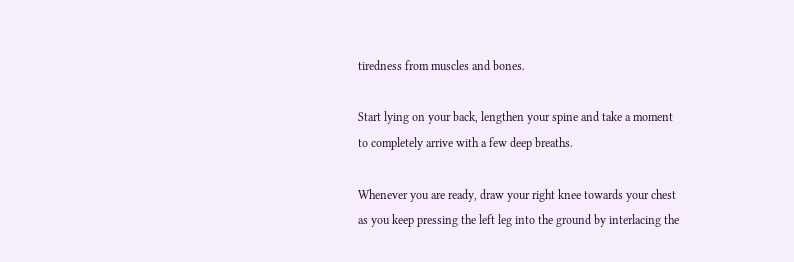tiredness from muscles and bones.

Start lying on your back, lengthen your spine and take a moment to completely arrive with a few deep breaths.

Whenever you are ready, draw your right knee towards your chest as you keep pressing the left leg into the ground by interlacing the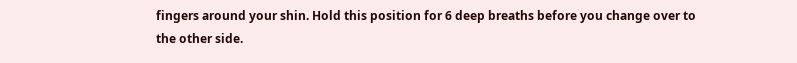fingers around your shin. Hold this position for 6 deep breaths before you change over to the other side.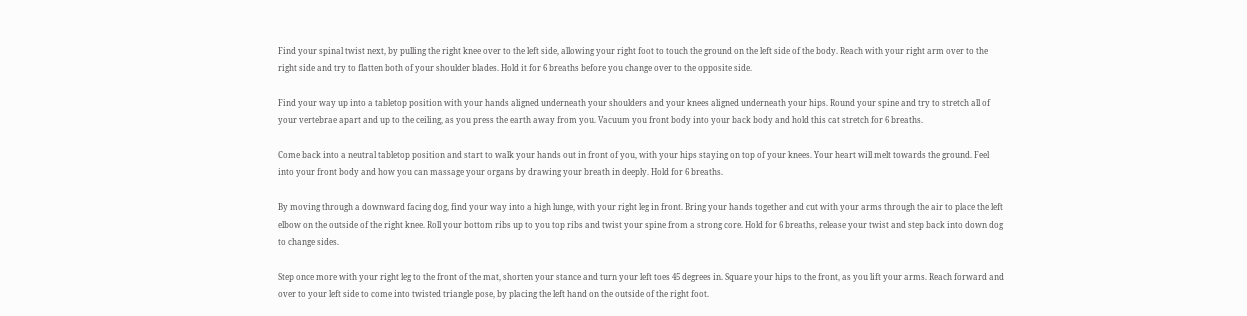Find your spinal twist next, by pulling the right knee over to the left side, allowing your right foot to touch the ground on the left side of the body. Reach with your right arm over to the right side and try to flatten both of your shoulder blades. Hold it for 6 breaths before you change over to the opposite side.

Find your way up into a tabletop position with your hands aligned underneath your shoulders and your knees aligned underneath your hips. Round your spine and try to stretch all of your vertebrae apart and up to the ceiling, as you press the earth away from you. Vacuum you front body into your back body and hold this cat stretch for 6 breaths.

Come back into a neutral tabletop position and start to walk your hands out in front of you, with your hips staying on top of your knees. Your heart will melt towards the ground. Feel into your front body and how you can massage your organs by drawing your breath in deeply. Hold for 6 breaths.

By moving through a downward facing dog, find your way into a high lunge, with your right leg in front. Bring your hands together and cut with your arms through the air to place the left elbow on the outside of the right knee. Roll your bottom ribs up to you top ribs and twist your spine from a strong core. Hold for 6 breaths, release your twist and step back into down dog to change sides.

Step once more with your right leg to the front of the mat, shorten your stance and turn your left toes 45 degrees in. Square your hips to the front, as you lift your arms. Reach forward and over to your left side to come into twisted triangle pose, by placing the left hand on the outside of the right foot.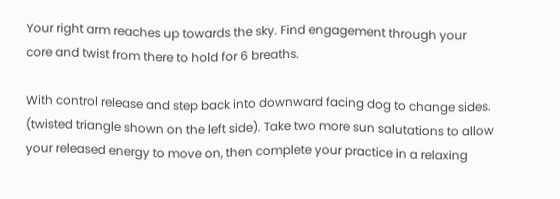Your right arm reaches up towards the sky. Find engagement through your core and twist from there to hold for 6 breaths.

With control release and step back into downward facing dog to change sides. (twisted triangle shown on the left side). Take two more sun salutations to allow your released energy to move on, then complete your practice in a relaxing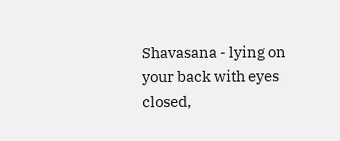Shavasana - lying on your back with eyes closed,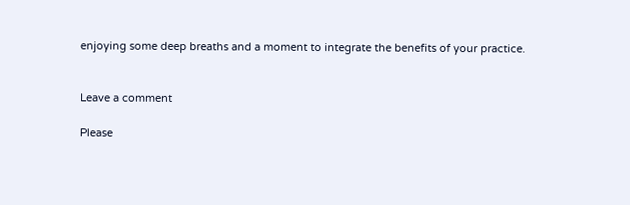enjoying some deep breaths and a moment to integrate the benefits of your practice.


Leave a comment

Please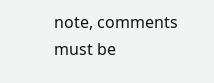note, comments must be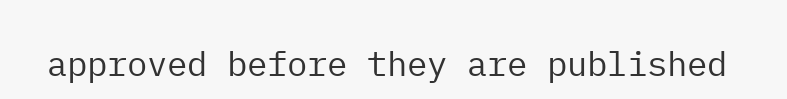approved before they are published